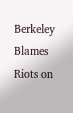Berkeley Blames Riots on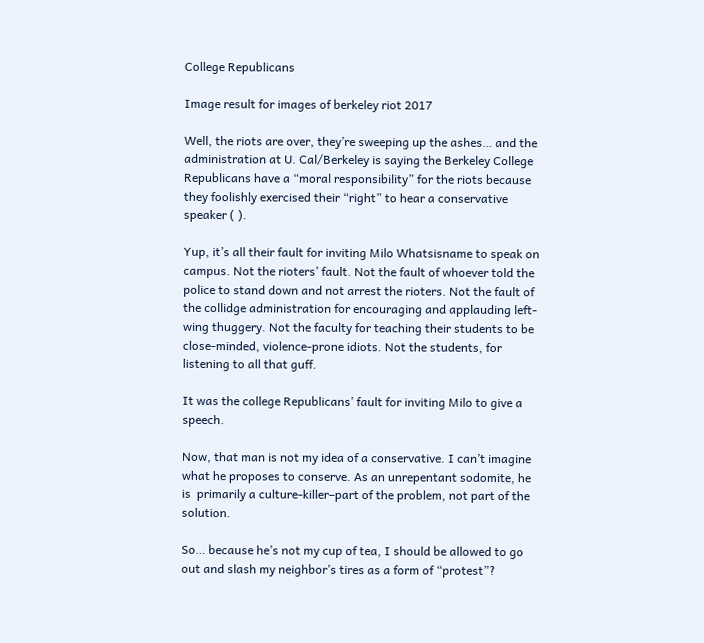College Republicans

Image result for images of berkeley riot 2017

Well, the riots are over, they’re sweeping up the ashes… and the administration at U. Cal/Berkeley is saying the Berkeley College Republicans have a “moral responsibility” for the riots because they foolishly exercised their “right” to hear a conservative speaker ( ).

Yup, it’s all their fault for inviting Milo Whatsisname to speak on campus. Not the rioters’ fault. Not the fault of whoever told the police to stand down and not arrest the rioters. Not the fault of the collidge administration for encouraging and applauding left-wing thuggery. Not the faculty for teaching their students to be close-minded, violence-prone idiots. Not the students, for listening to all that guff.

It was the college Republicans’ fault for inviting Milo to give a speech.

Now, that man is not my idea of a conservative. I can’t imagine what he proposes to conserve. As an unrepentant sodomite, he is  primarily a culture-killer–part of the problem, not part of the solution.

So… because he’s not my cup of tea, I should be allowed to go out and slash my neighbor’s tires as a form of “protest”?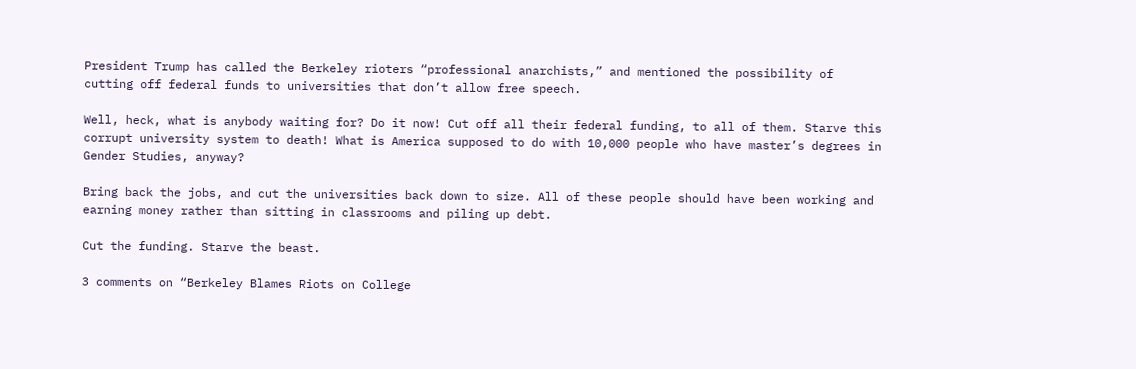President Trump has called the Berkeley rioters “professional anarchists,” and mentioned the possibility of cutting off federal funds to universities that don’t allow free speech.

Well, heck, what is anybody waiting for? Do it now! Cut off all their federal funding, to all of them. Starve this corrupt university system to death! What is America supposed to do with 10,000 people who have master’s degrees in Gender Studies, anyway?

Bring back the jobs, and cut the universities back down to size. All of these people should have been working and earning money rather than sitting in classrooms and piling up debt.

Cut the funding. Starve the beast.

3 comments on “Berkeley Blames Riots on College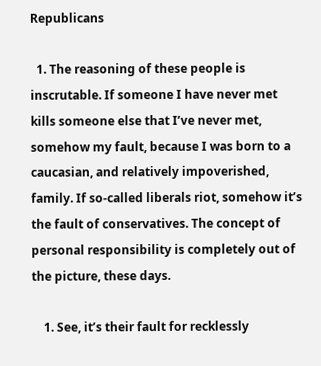Republicans

  1. The reasoning of these people is inscrutable. If someone I have never met kills someone else that I’ve never met, somehow my fault, because I was born to a caucasian, and relatively impoverished, family. If so-called liberals riot, somehow it’s the fault of conservatives. The concept of personal responsibility is completely out of the picture, these days.

    1. See, it’s their fault for recklessly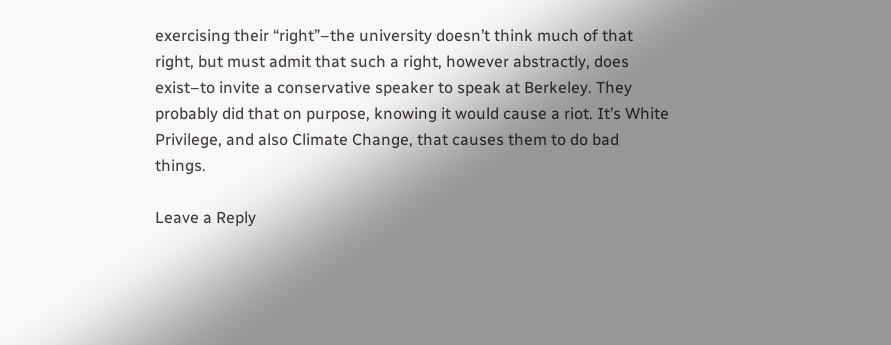exercising their “right”–the university doesn’t think much of that right, but must admit that such a right, however abstractly, does exist–to invite a conservative speaker to speak at Berkeley. They probably did that on purpose, knowing it would cause a riot. It’s White Privilege, and also Climate Change, that causes them to do bad things.

Leave a Reply